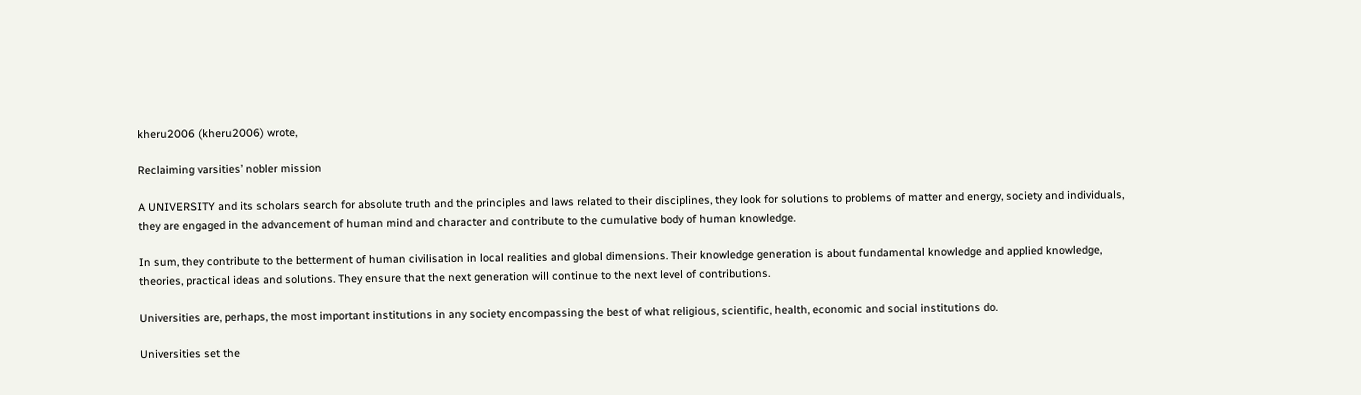kheru2006 (kheru2006) wrote,

Reclaiming varsities’ nobler mission

A UNIVERSITY and its scholars search for absolute truth and the principles and laws related to their disciplines, they look for solutions to problems of matter and energy, society and individuals, they are engaged in the advancement of human mind and character and contribute to the cumulative body of human knowledge.

In sum, they contribute to the betterment of human civilisation in local realities and global dimensions. Their knowledge generation is about fundamental knowledge and applied knowledge, theories, practical ideas and solutions. They ensure that the next generation will continue to the next level of contributions.

Universities are, perhaps, the most important institutions in any society encompassing the best of what religious, scientific, health, economic and social institutions do.

Universities set the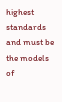highest standards and must be the models of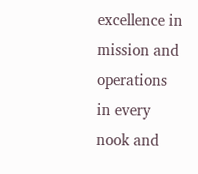excellence in mission and operations in every nook and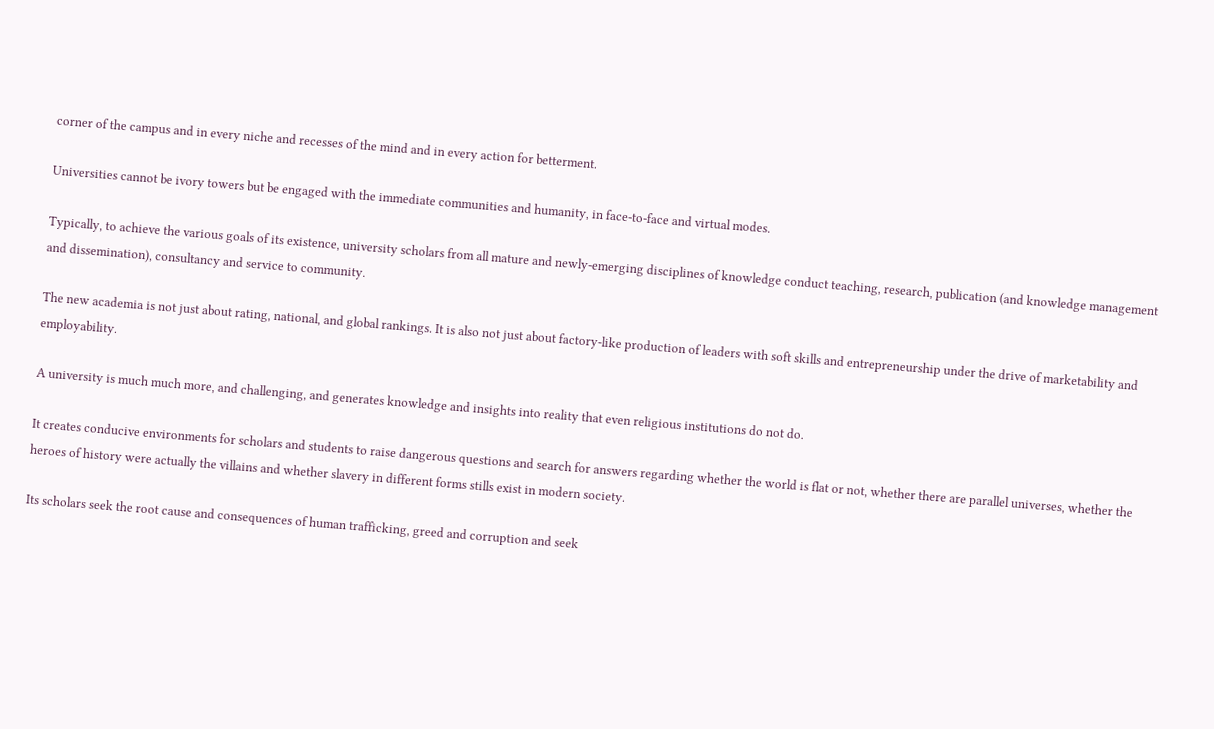corner of the campus and in every niche and recesses of the mind and in every action for betterment.

Universities cannot be ivory towers but be engaged with the immediate communities and humanity, in face-to-face and virtual modes.

Typically, to achieve the various goals of its existence, university scholars from all mature and newly-emerging disciplines of knowledge conduct teaching, research, publication (and knowledge management and dissemination), consultancy and service to community.

The new academia is not just about rating, national, and global rankings. It is also not just about factory-like production of leaders with soft skills and entrepreneurship under the drive of marketability and employability.

A university is much much more, and challenging, and generates knowledge and insights into reality that even religious institutions do not do.

It creates conducive environments for scholars and students to raise dangerous questions and search for answers regarding whether the world is flat or not, whether there are parallel universes, whether the heroes of history were actually the villains and whether slavery in different forms stills exist in modern society.

Its scholars seek the root cause and consequences of human trafficking, greed and corruption and seek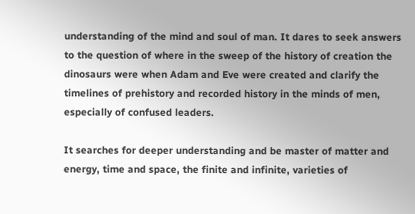understanding of the mind and soul of man. It dares to seek answers to the question of where in the sweep of the history of creation the dinosaurs were when Adam and Eve were created and clarify the timelines of prehistory and recorded history in the minds of men, especially of confused leaders.

It searches for deeper understanding and be master of matter and energy, time and space, the finite and infinite, varieties of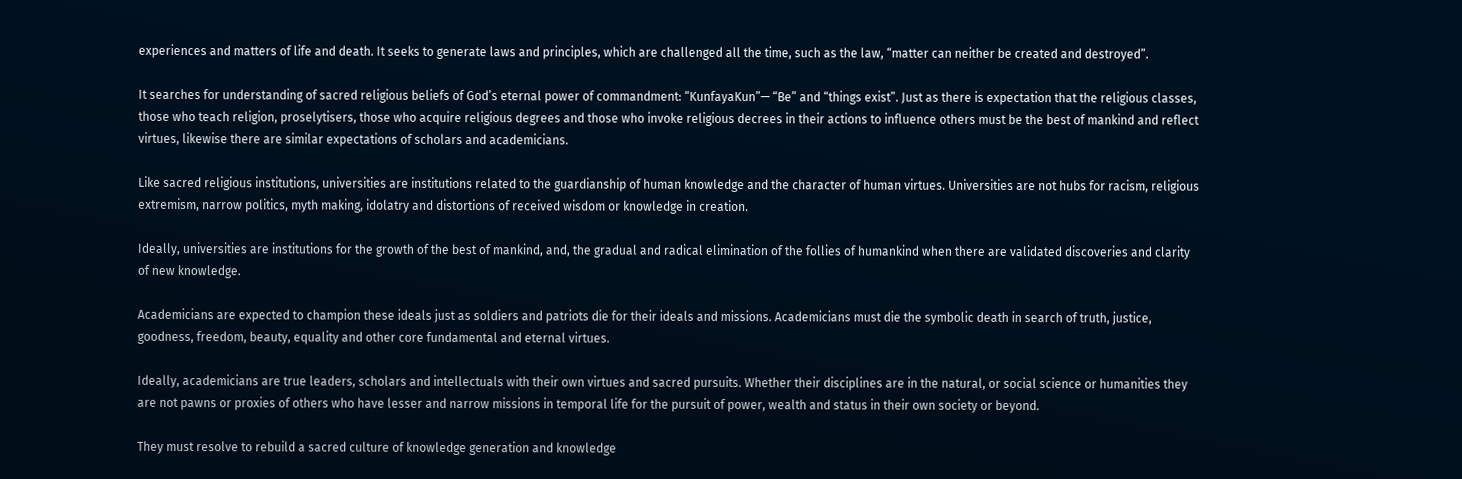experiences and matters of life and death. It seeks to generate laws and principles, which are challenged all the time, such as the law, “matter can neither be created and destroyed”.

It searches for understanding of sacred religious beliefs of God’s eternal power of commandment: “KunfayaKun”— “Be” and “things exist”. Just as there is expectation that the religious classes, those who teach religion, proselytisers, those who acquire religious degrees and those who invoke religious decrees in their actions to influence others must be the best of mankind and reflect virtues, likewise there are similar expectations of scholars and academicians.

Like sacred religious institutions, universities are institutions related to the guardianship of human knowledge and the character of human virtues. Universities are not hubs for racism, religious extremism, narrow politics, myth making, idolatry and distortions of received wisdom or knowledge in creation.

Ideally, universities are institutions for the growth of the best of mankind, and, the gradual and radical elimination of the follies of humankind when there are validated discoveries and clarity of new knowledge.

Academicians are expected to champion these ideals just as soldiers and patriots die for their ideals and missions. Academicians must die the symbolic death in search of truth, justice, goodness, freedom, beauty, equality and other core fundamental and eternal virtues.

Ideally, academicians are true leaders, scholars and intellectuals with their own virtues and sacred pursuits. Whether their disciplines are in the natural, or social science or humanities they are not pawns or proxies of others who have lesser and narrow missions in temporal life for the pursuit of power, wealth and status in their own society or beyond.

They must resolve to rebuild a sacred culture of knowledge generation and knowledge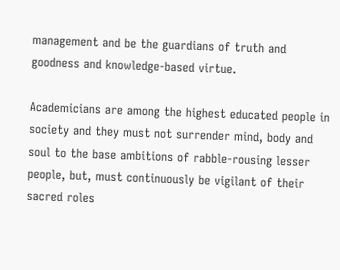management and be the guardians of truth and goodness and knowledge-based virtue.

Academicians are among the highest educated people in society and they must not surrender mind, body and soul to the base ambitions of rabble-rousing lesser people, but, must continuously be vigilant of their sacred roles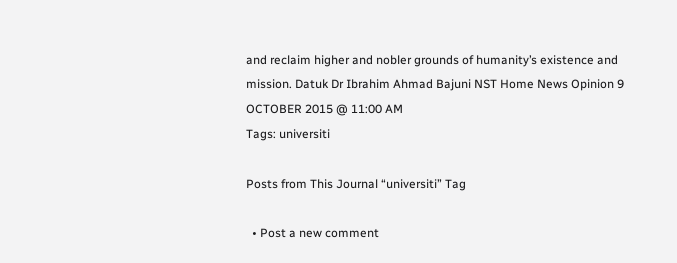and reclaim higher and nobler grounds of humanity’s existence and mission. Datuk Dr Ibrahim Ahmad Bajuni NST Home News Opinion 9 OCTOBER 2015 @ 11:00 AM
Tags: universiti

Posts from This Journal “universiti” Tag

  • Post a new comment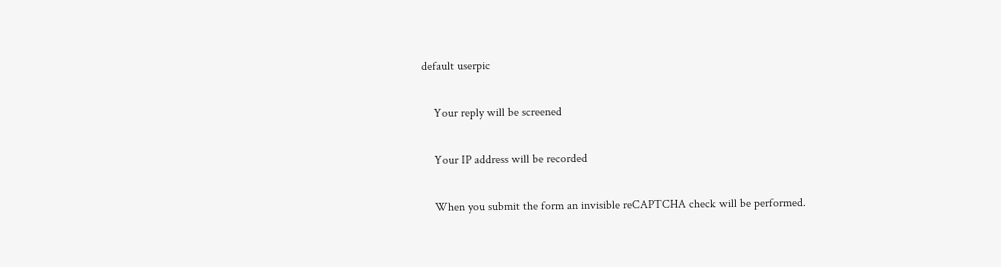default userpic

    Your reply will be screened

    Your IP address will be recorded

    When you submit the form an invisible reCAPTCHA check will be performed.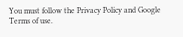You must follow the Privacy Policy and Google Terms of use.